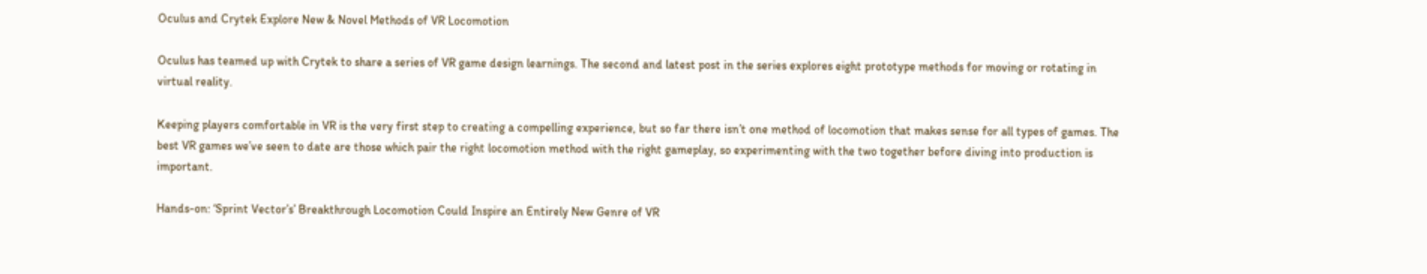Oculus and Crytek Explore New & Novel Methods of VR Locomotion

Oculus has teamed up with Crytek to share a series of VR game design learnings. The second and latest post in the series explores eight prototype methods for moving or rotating in virtual reality.

Keeping players comfortable in VR is the very first step to creating a compelling experience, but so far there isn’t one method of locomotion that makes sense for all types of games. The best VR games we’ve seen to date are those which pair the right locomotion method with the right gameplay, so experimenting with the two together before diving into production is important.

Hands-on: ‘Sprint Vector’s’ Breakthrough Locomotion Could Inspire an Entirely New Genre of VR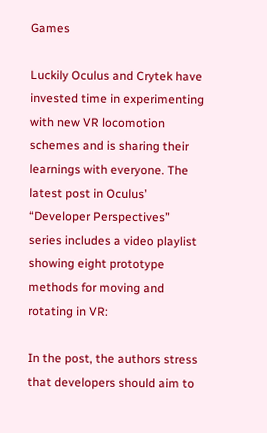Games

Luckily Oculus and Crytek have invested time in experimenting with new VR locomotion schemes and is sharing their learnings with everyone. The latest post in Oculus’ “Developer Perspectives” series includes a video playlist showing eight prototype methods for moving and rotating in VR:

In the post, the authors stress that developers should aim to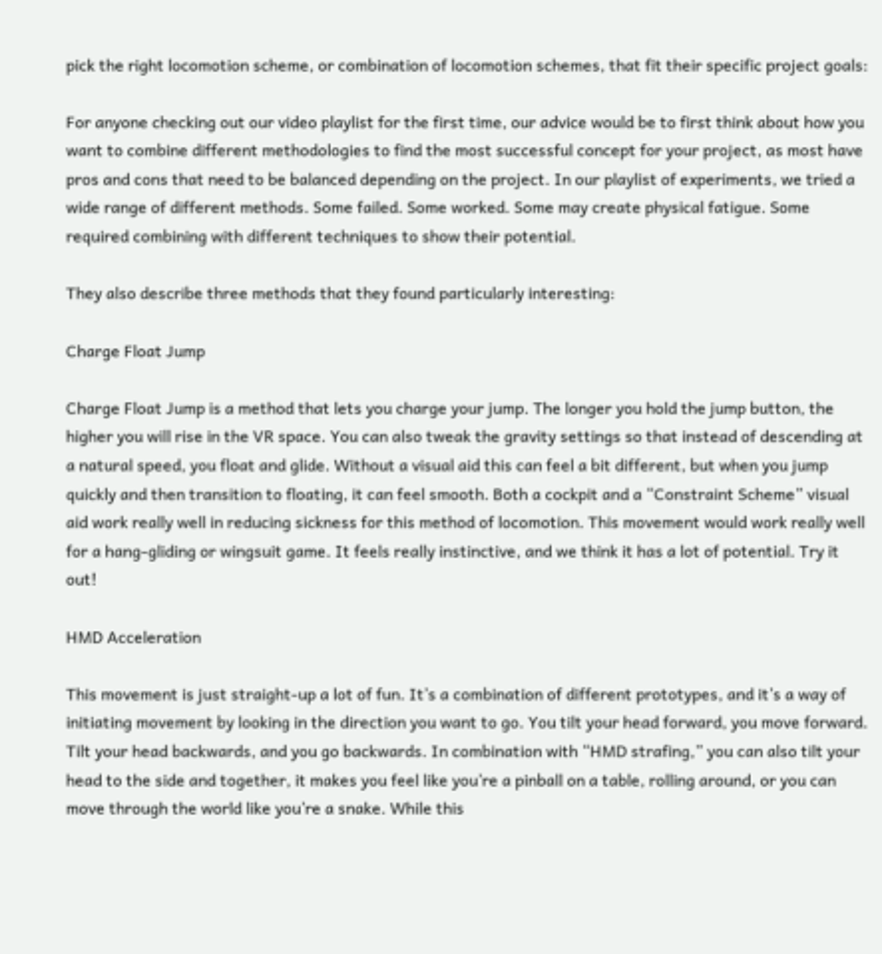pick the right locomotion scheme, or combination of locomotion schemes, that fit their specific project goals:

For anyone checking out our video playlist for the first time, our advice would be to first think about how you want to combine different methodologies to find the most successful concept for your project, as most have pros and cons that need to be balanced depending on the project. In our playlist of experiments, we tried a wide range of different methods. Some failed. Some worked. Some may create physical fatigue. Some required combining with different techniques to show their potential.

They also describe three methods that they found particularly interesting:

Charge Float Jump

Charge Float Jump is a method that lets you charge your jump. The longer you hold the jump button, the higher you will rise in the VR space. You can also tweak the gravity settings so that instead of descending at a natural speed, you float and glide. Without a visual aid this can feel a bit different, but when you jump quickly and then transition to floating, it can feel smooth. Both a cockpit and a “Constraint Scheme” visual aid work really well in reducing sickness for this method of locomotion. This movement would work really well for a hang-gliding or wingsuit game. It feels really instinctive, and we think it has a lot of potential. Try it out!

HMD Acceleration

This movement is just straight-up a lot of fun. It’s a combination of different prototypes, and it’s a way of initiating movement by looking in the direction you want to go. You tilt your head forward, you move forward. Tilt your head backwards, and you go backwards. In combination with “HMD strafing,” you can also tilt your head to the side and together, it makes you feel like you’re a pinball on a table, rolling around, or you can move through the world like you’re a snake. While this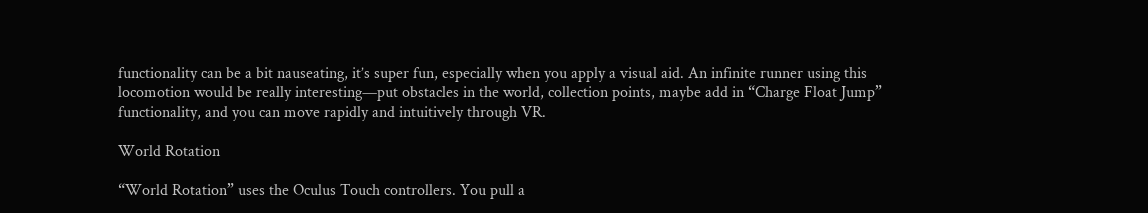functionality can be a bit nauseating, it’s super fun, especially when you apply a visual aid. An infinite runner using this locomotion would be really interesting—put obstacles in the world, collection points, maybe add in “Charge Float Jump” functionality, and you can move rapidly and intuitively through VR.

World Rotation

“World Rotation” uses the Oculus Touch controllers. You pull a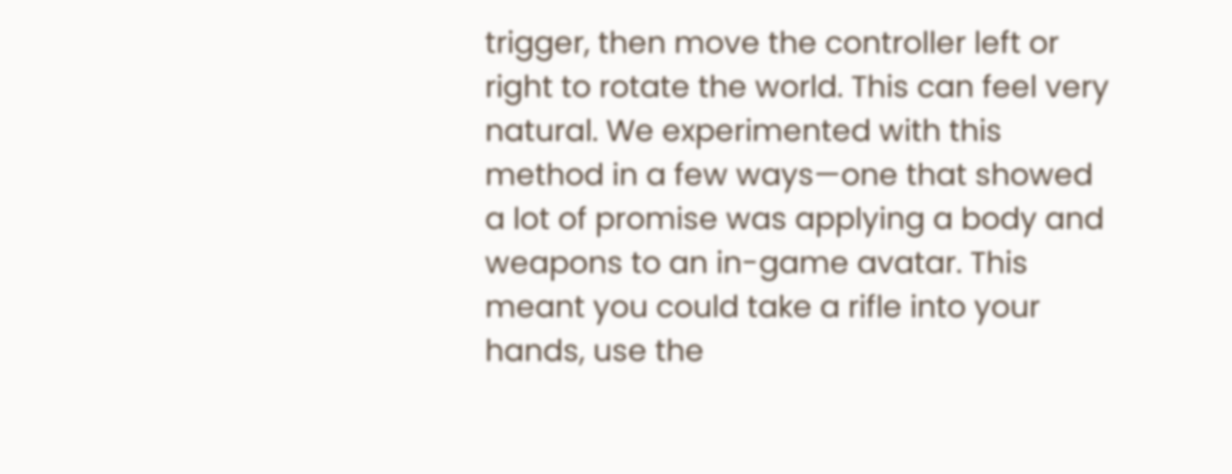trigger, then move the controller left or right to rotate the world. This can feel very natural. We experimented with this method in a few ways—one that showed a lot of promise was applying a body and weapons to an in-game avatar. This meant you could take a rifle into your hands, use the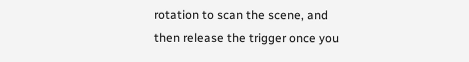rotation to scan the scene, and then release the trigger once you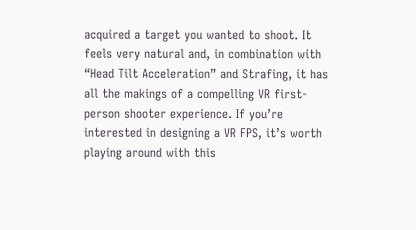acquired a target you wanted to shoot. It feels very natural and, in combination with “Head Tilt Acceleration” and Strafing, it has all the makings of a compelling VR first-person shooter experience. If you’re interested in designing a VR FPS, it’s worth playing around with this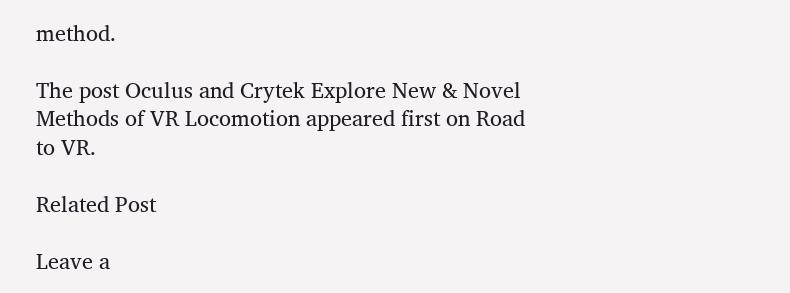method.

The post Oculus and Crytek Explore New & Novel Methods of VR Locomotion appeared first on Road to VR.

Related Post

Leave a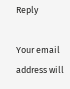Reply

Your email address will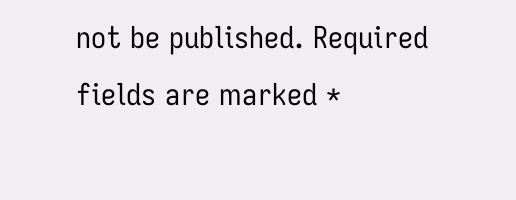not be published. Required fields are marked *